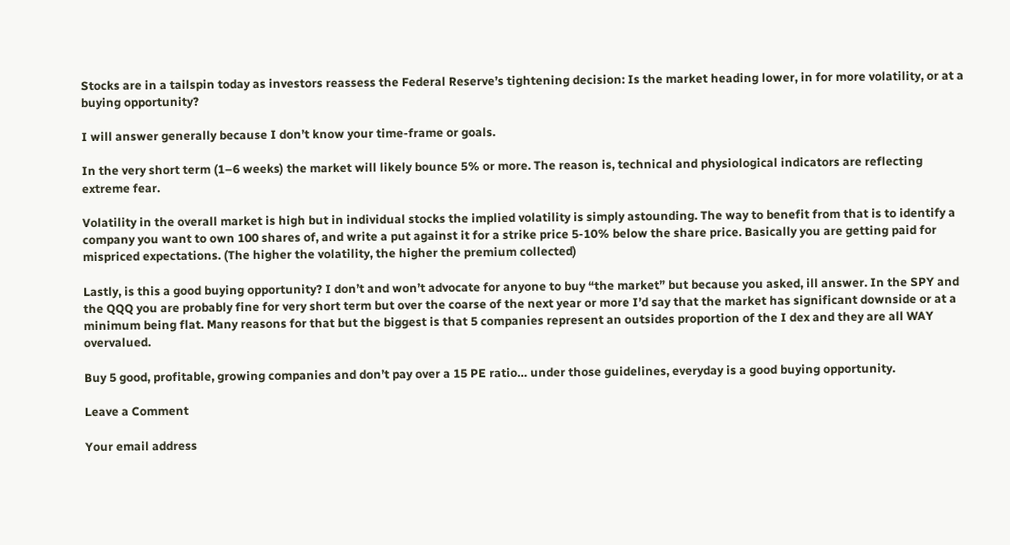Stocks are in a tailspin today as investors reassess the Federal Reserve’s tightening decision: Is the market heading lower, in for more volatility, or at a buying opportunity?

I will answer generally because I don’t know your time-frame or goals.

In the very short term (1–6 weeks) the market will likely bounce 5% or more. The reason is, technical and physiological indicators are reflecting extreme fear.

Volatility in the overall market is high but in individual stocks the implied volatility is simply astounding. The way to benefit from that is to identify a company you want to own 100 shares of, and write a put against it for a strike price 5-10% below the share price. Basically you are getting paid for mispriced expectations. (The higher the volatility, the higher the premium collected)

Lastly, is this a good buying opportunity? I don’t and won’t advocate for anyone to buy “the market” but because you asked, ill answer. In the SPY and the QQQ you are probably fine for very short term but over the coarse of the next year or more I’d say that the market has significant downside or at a minimum being flat. Many reasons for that but the biggest is that 5 companies represent an outsides proportion of the I dex and they are all WAY overvalued.

Buy 5 good, profitable, growing companies and don’t pay over a 15 PE ratio… under those guidelines, everyday is a good buying opportunity.

Leave a Comment

Your email address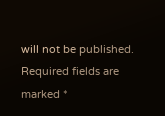will not be published. Required fields are marked *